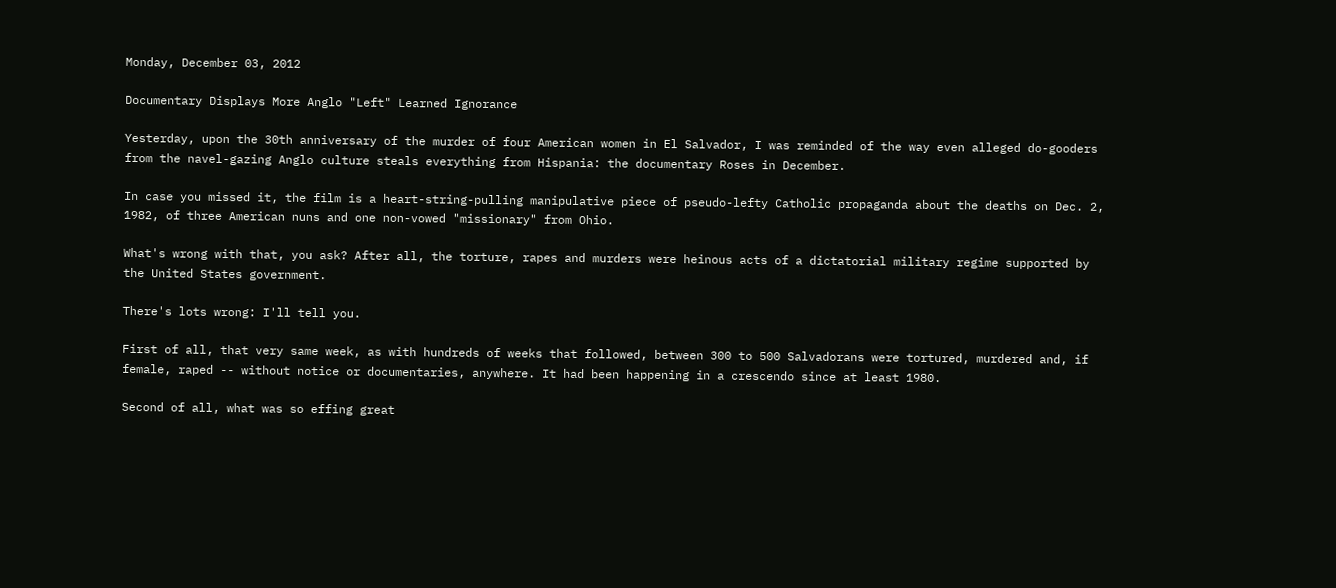Monday, December 03, 2012

Documentary Displays More Anglo "Left" Learned Ignorance

Yesterday, upon the 30th anniversary of the murder of four American women in El Salvador, I was reminded of the way even alleged do-gooders from the navel-gazing Anglo culture steals everything from Hispania: the documentary Roses in December.

In case you missed it, the film is a heart-string-pulling manipulative piece of pseudo-lefty Catholic propaganda about the deaths on Dec. 2, 1982, of three American nuns and one non-vowed "missionary" from Ohio.

What's wrong with that, you ask? After all, the torture, rapes and murders were heinous acts of a dictatorial military regime supported by the United States government.

There's lots wrong: I'll tell you.

First of all, that very same week, as with hundreds of weeks that followed, between 300 to 500 Salvadorans were tortured, murdered and, if female, raped -- without notice or documentaries, anywhere. It had been happening in a crescendo since at least 1980.

Second of all, what was so effing great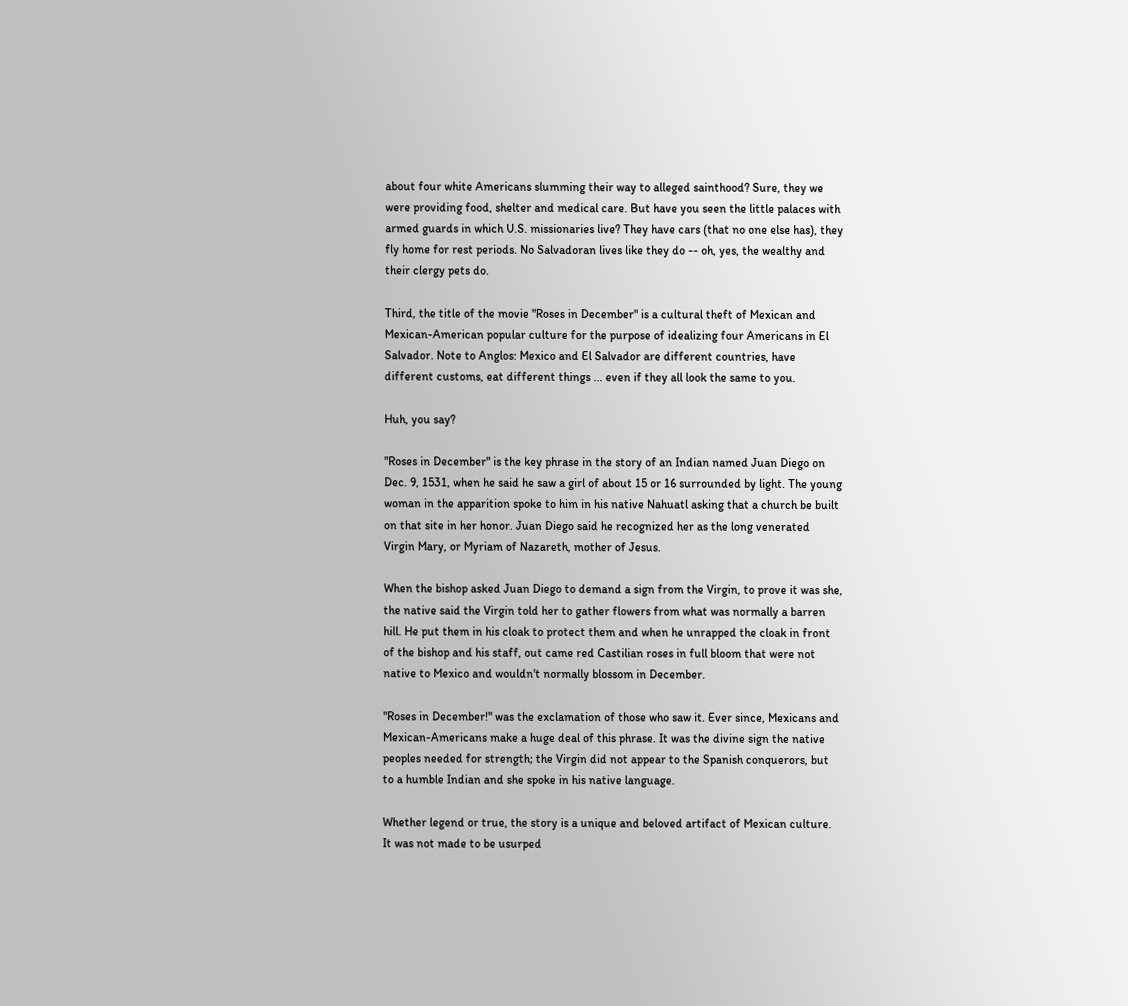about four white Americans slumming their way to alleged sainthood? Sure, they we were providing food, shelter and medical care. But have you seen the little palaces with armed guards in which U.S. missionaries live? They have cars (that no one else has), they fly home for rest periods. No Salvadoran lives like they do -- oh, yes, the wealthy and their clergy pets do.

Third, the title of the movie "Roses in December" is a cultural theft of Mexican and Mexican-American popular culture for the purpose of idealizing four Americans in El Salvador. Note to Anglos: Mexico and El Salvador are different countries, have different customs, eat different things ... even if they all look the same to you.

Huh, you say?

"Roses in December" is the key phrase in the story of an Indian named Juan Diego on Dec. 9, 1531, when he said he saw a girl of about 15 or 16 surrounded by light. The young woman in the apparition spoke to him in his native Nahuatl asking that a church be built on that site in her honor. Juan Diego said he recognized her as the long venerated Virgin Mary, or Myriam of Nazareth, mother of Jesus.

When the bishop asked Juan Diego to demand a sign from the Virgin, to prove it was she, the native said the Virgin told her to gather flowers from what was normally a barren hill. He put them in his cloak to protect them and when he unrapped the cloak in front of the bishop and his staff, out came red Castilian roses in full bloom that were not native to Mexico and wouldn't normally blossom in December.

"Roses in December!" was the exclamation of those who saw it. Ever since, Mexicans and Mexican-Americans make a huge deal of this phrase. It was the divine sign the native peoples needed for strength; the Virgin did not appear to the Spanish conquerors, but to a humble Indian and she spoke in his native language.

Whether legend or true, the story is a unique and beloved artifact of Mexican culture. It was not made to be usurped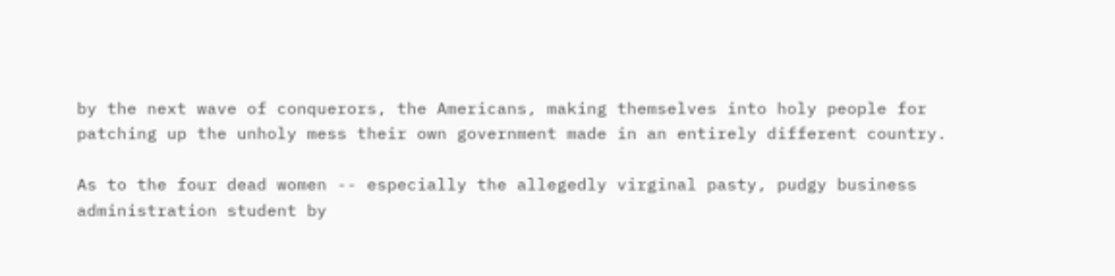by the next wave of conquerors, the Americans, making themselves into holy people for patching up the unholy mess their own government made in an entirely different country.

As to the four dead women -- especially the allegedly virginal pasty, pudgy business administration student by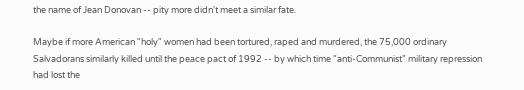the name of Jean Donovan -- pity more didn't meet a similar fate.

Maybe if more American "holy" women had been tortured, raped and murdered, the 75,000 ordinary Salvadorans similarly killed until the peace pact of 1992 -- by which time "anti-Communist" military repression had lost the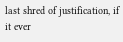last shred of justification, if it ever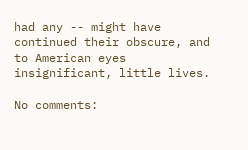had any -- might have continued their obscure, and to American eyes insignificant, little lives.

No comments: